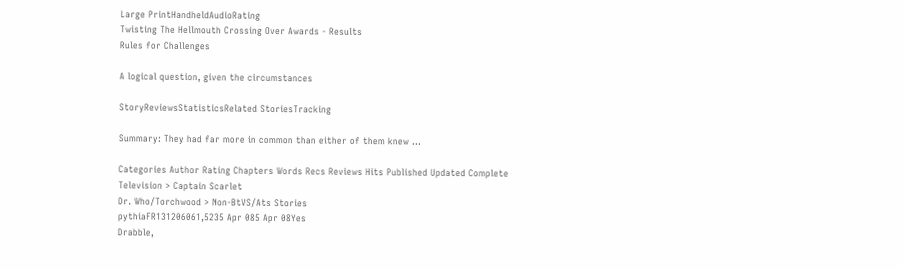Large PrintHandheldAudioRating
Twisting The Hellmouth Crossing Over Awards - Results
Rules for Challenges

A logical question, given the circumstances

StoryReviewsStatisticsRelated StoriesTracking

Summary: They had far more in common than either of them knew ...

Categories Author Rating Chapters Words Recs Reviews Hits Published Updated Complete
Television > Captain Scarlet
Dr. Who/Torchwood > Non-BtVS/Ats Stories
pythiaFR131206061,5235 Apr 085 Apr 08Yes
Drabble,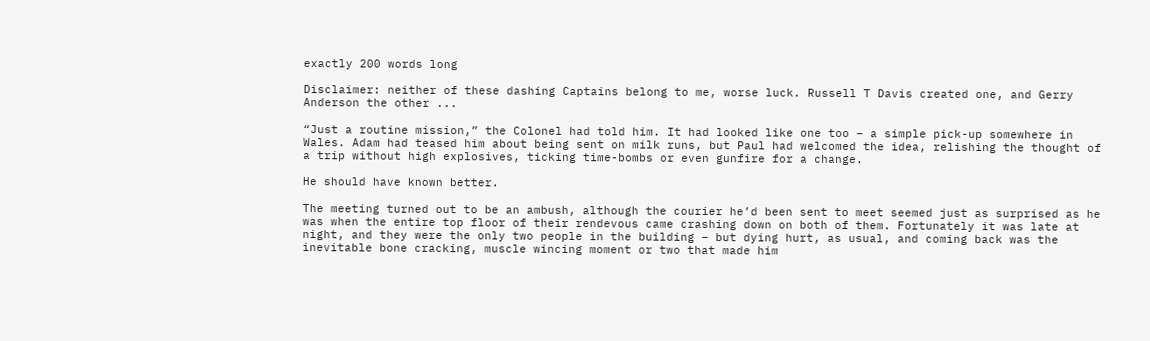exactly 200 words long

Disclaimer: neither of these dashing Captains belong to me, worse luck. Russell T Davis created one, and Gerry Anderson the other ...

“Just a routine mission,” the Colonel had told him. It had looked like one too – a simple pick-up somewhere in Wales. Adam had teased him about being sent on milk runs, but Paul had welcomed the idea, relishing the thought of a trip without high explosives, ticking time-bombs or even gunfire for a change.

He should have known better.

The meeting turned out to be an ambush, although the courier he’d been sent to meet seemed just as surprised as he was when the entire top floor of their rendevous came crashing down on both of them. Fortunately it was late at night, and they were the only two people in the building – but dying hurt, as usual, and coming back was the inevitable bone cracking, muscle wincing moment or two that made him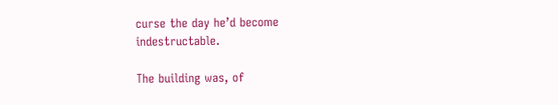curse the day he’d become indestructable.

The building was, of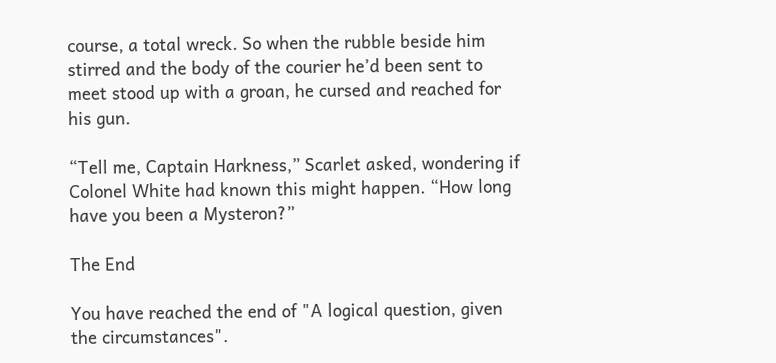course, a total wreck. So when the rubble beside him stirred and the body of the courier he’d been sent to meet stood up with a groan, he cursed and reached for his gun.

“Tell me, Captain Harkness,” Scarlet asked, wondering if Colonel White had known this might happen. “How long have you been a Mysteron?”

The End

You have reached the end of "A logical question, given the circumstances".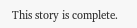This story is complete.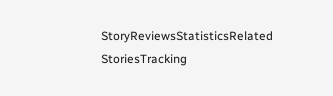StoryReviewsStatisticsRelated StoriesTracking